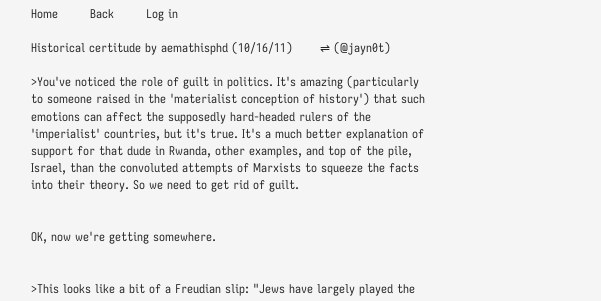Home        Back        Log in

Historical certitude by aemathisphd (10/16/11)       ⇌ (@jayn0t)

>You've noticed the role of guilt in politics. It's amazing (particularly to someone raised in the 'materialist conception of history') that such emotions can affect the supposedly hard-headed rulers of the 'imperialist' countries, but it's true. It's a much better explanation of support for that dude in Rwanda, other examples, and top of the pile, Israel, than the convoluted attempts of Marxists to squeeze the facts into their theory. So we need to get rid of guilt.


OK, now we're getting somewhere.


>This looks like a bit of a Freudian slip: "Jews have largely played the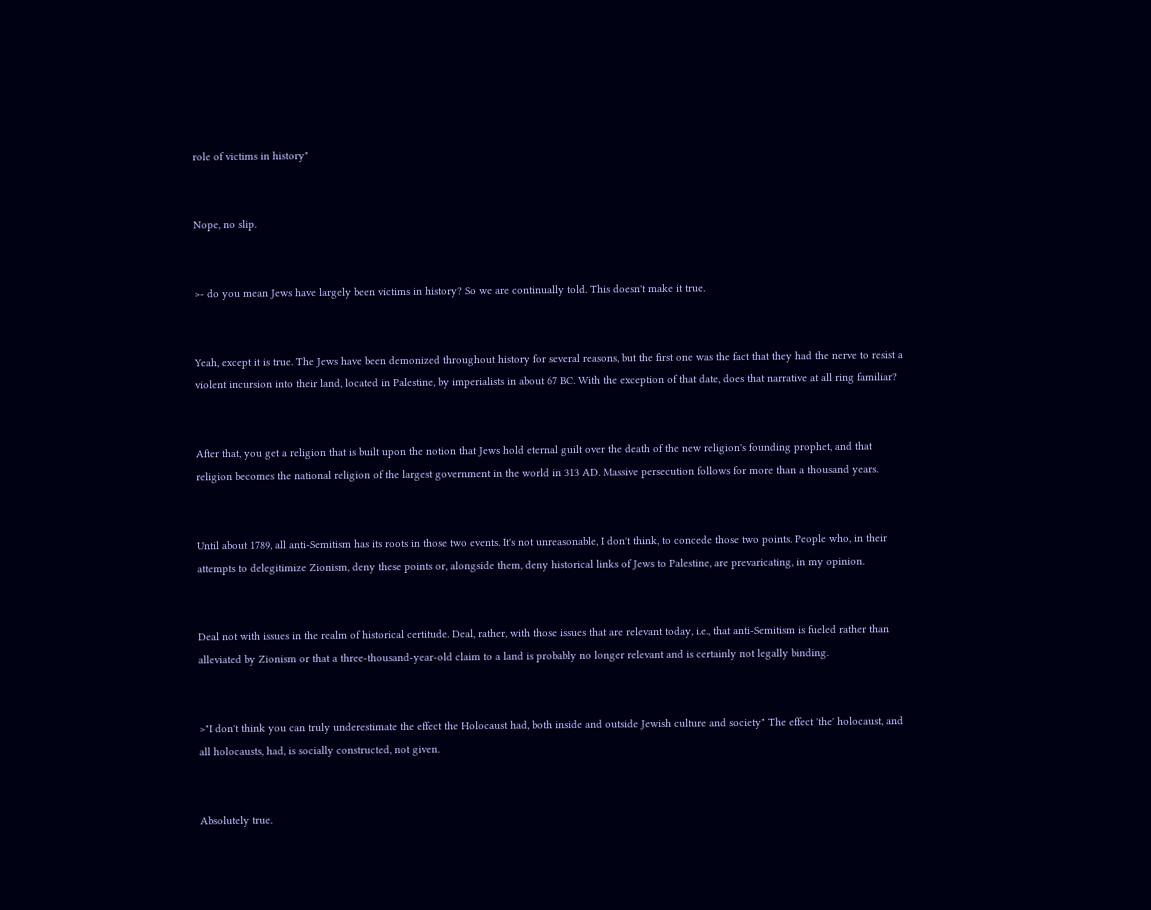role of victims in history"


Nope, no slip.


>- do you mean Jews have largely been victims in history? So we are continually told. This doesn't make it true.


Yeah, except it is true. The Jews have been demonized throughout history for several reasons, but the first one was the fact that they had the nerve to resist a violent incursion into their land, located in Palestine, by imperialists in about 67 BC. With the exception of that date, does that narrative at all ring familiar?


After that, you get a religion that is built upon the notion that Jews hold eternal guilt over the death of the new religion's founding prophet, and that religion becomes the national religion of the largest government in the world in 313 AD. Massive persecution follows for more than a thousand years.


Until about 1789, all anti-Semitism has its roots in those two events. It's not unreasonable, I don't think, to concede those two points. People who, in their attempts to delegitimize Zionism, deny these points or, alongside them, deny historical links of Jews to Palestine, are prevaricating, in my opinion.


Deal not with issues in the realm of historical certitude. Deal, rather, with those issues that are relevant today, i.e., that anti-Semitism is fueled rather than alleviated by Zionism or that a three-thousand-year-old claim to a land is probably no longer relevant and is certainly not legally binding.


>"I don't think you can truly underestimate the effect the Holocaust had, both inside and outside Jewish culture and society" The effect 'the' holocaust, and all holocausts, had, is socially constructed, not given.


Absolutely true.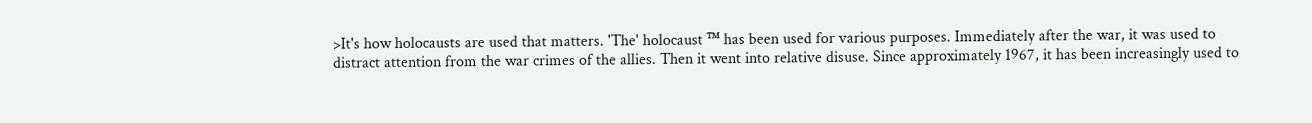>It's how holocausts are used that matters. 'The' holocaust ™ has been used for various purposes. Immediately after the war, it was used to distract attention from the war crimes of the allies. Then it went into relative disuse. Since approximately 1967, it has been increasingly used to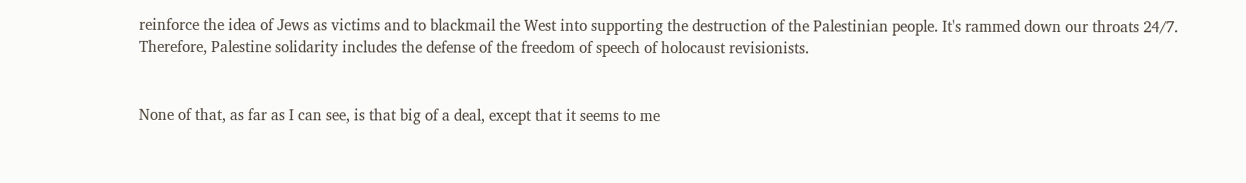reinforce the idea of Jews as victims and to blackmail the West into supporting the destruction of the Palestinian people. It's rammed down our throats 24/7. Therefore, Palestine solidarity includes the defense of the freedom of speech of holocaust revisionists.


None of that, as far as I can see, is that big of a deal, except that it seems to me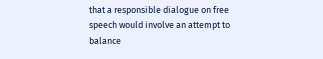that a responsible dialogue on free speech would involve an attempt to balance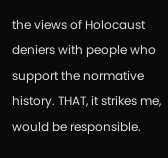the views of Holocaust deniers with people who support the normative history. THAT, it strikes me, would be responsible.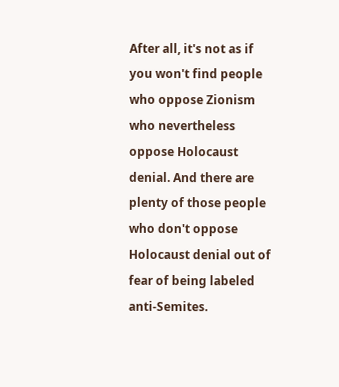After all, it's not as if you won't find people who oppose Zionism who nevertheless oppose Holocaust denial. And there are plenty of those people who don't oppose Holocaust denial out of fear of being labeled anti-Semites.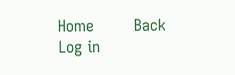Home        Back        Log in